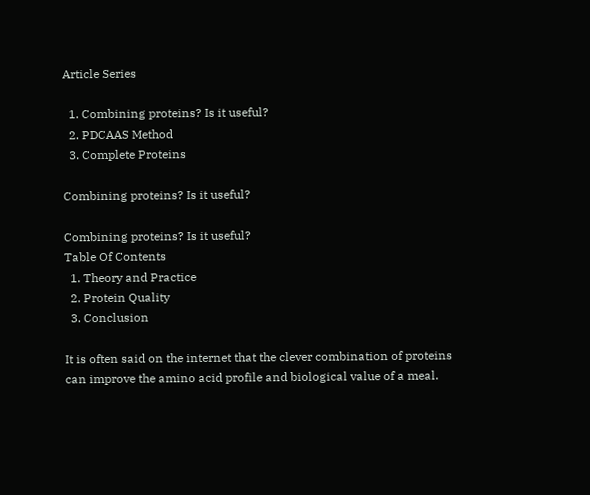Article Series

  1. Combining proteins? Is it useful?
  2. PDCAAS Method
  3. Complete Proteins

Combining proteins? Is it useful?

Combining proteins? Is it useful?
Table Of Contents
  1. Theory and Practice
  2. Protein Quality
  3. Conclusion

It is often said on the internet that the clever combination of proteins can improve the amino acid profile and biological value of a meal.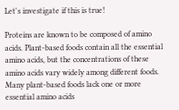Let's investigate if this is true!

Proteins are known to be composed of amino acids. Plant-based foods contain all the essential amino acids, but the concentrations of these amino acids vary widely among different foods. Many plant-based foods lack one or more essential amino acids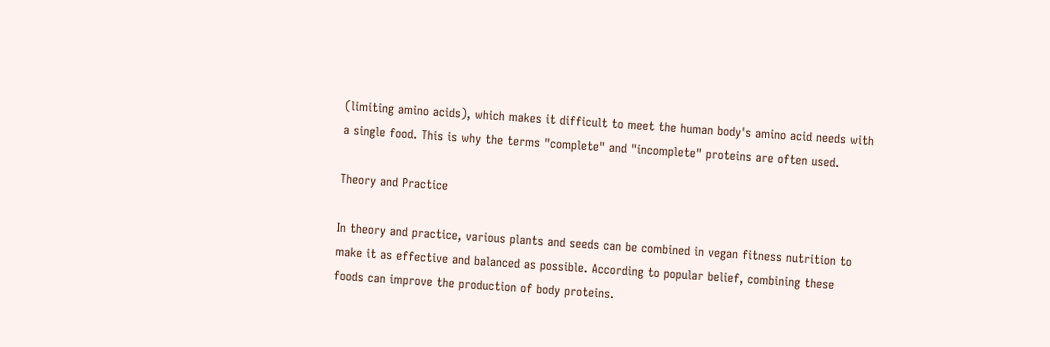(limiting amino acids), which makes it difficult to meet the human body's amino acid needs with a single food. This is why the terms "complete" and "incomplete" proteins are often used.

Theory and Practice

In theory and practice, various plants and seeds can be combined in vegan fitness nutrition to make it as effective and balanced as possible. According to popular belief, combining these foods can improve the production of body proteins.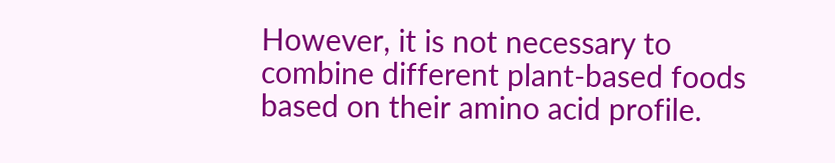However, it is not necessary to combine different plant-based foods based on their amino acid profile.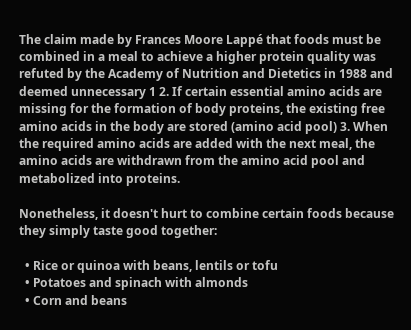The claim made by Frances Moore Lappé that foods must be combined in a meal to achieve a higher protein quality was refuted by the Academy of Nutrition and Dietetics in 1988 and deemed unnecessary 1 2. If certain essential amino acids are missing for the formation of body proteins, the existing free amino acids in the body are stored (amino acid pool) 3. When the required amino acids are added with the next meal, the amino acids are withdrawn from the amino acid pool and metabolized into proteins.

Nonetheless, it doesn't hurt to combine certain foods because they simply taste good together:

  • Rice or quinoa with beans, lentils or tofu
  • Potatoes and spinach with almonds
  • Corn and beans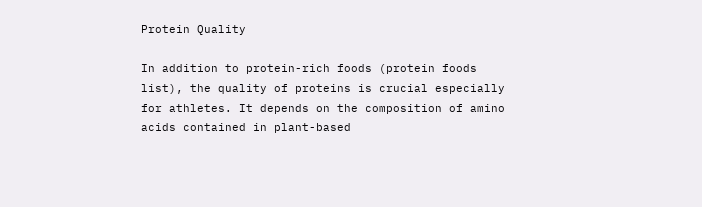Protein Quality

In addition to protein-rich foods (protein foods list), the quality of proteins is crucial especially for athletes. It depends on the composition of amino acids contained in plant-based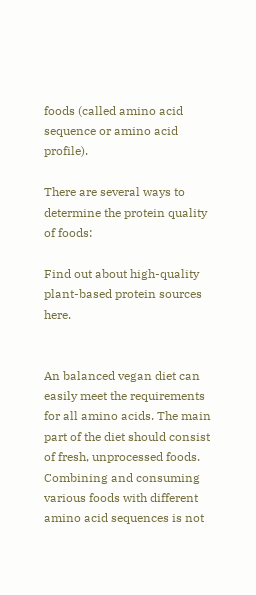foods (called amino acid sequence or amino acid profile).

There are several ways to determine the protein quality of foods:

Find out about high-quality plant-based protein sources here.


An balanced vegan diet can easily meet the requirements for all amino acids. The main part of the diet should consist of fresh, unprocessed foods. Combining and consuming various foods with different amino acid sequences is not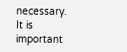necessary. It is important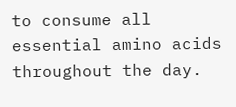to consume all essential amino acids throughout the day.